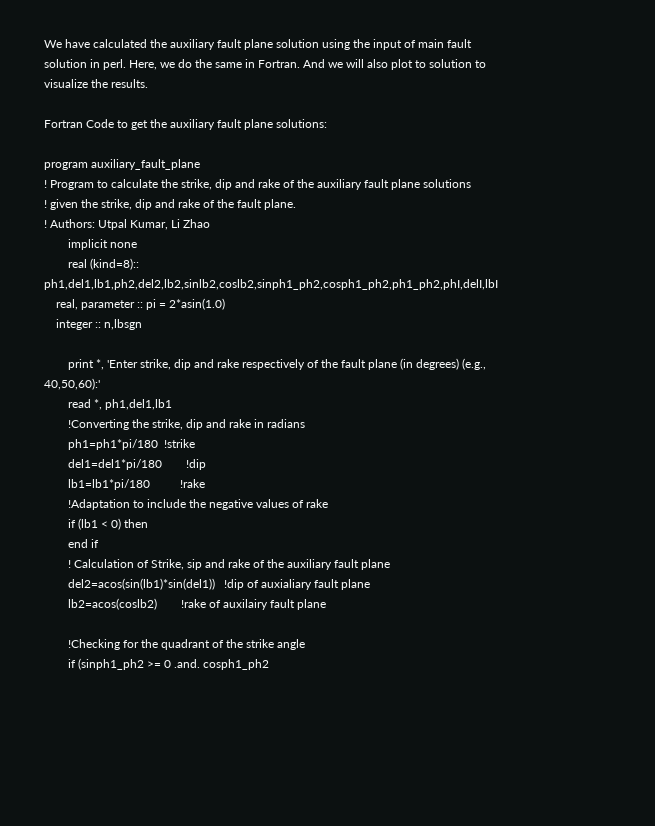We have calculated the auxiliary fault plane solution using the input of main fault solution in perl. Here, we do the same in Fortran. And we will also plot to solution to visualize the results.

Fortran Code to get the auxiliary fault plane solutions:

program auxiliary_fault_plane
! Program to calculate the strike, dip and rake of the auxiliary fault plane solutions
! given the strike, dip and rake of the fault plane.
! Authors: Utpal Kumar, Li Zhao
        implicit none
        real (kind=8):: ph1,del1,lb1,ph2,del2,lb2,sinlb2,coslb2,sinph1_ph2,cosph1_ph2,ph1_ph2,phI,delI,lbI
    real, parameter :: pi = 2*asin(1.0)
    integer :: n,lbsgn

        print *, 'Enter strike, dip and rake respectively of the fault plane (in degrees) (e.g., 40,50,60):'
        read *, ph1,del1,lb1
        !Converting the strike, dip and rake in radians
        ph1=ph1*pi/180  !strike
        del1=del1*pi/180        !dip
        lb1=lb1*pi/180          !rake
        !Adaptation to include the negative values of rake
        if (lb1 < 0) then
        end if
        ! Calculation of Strike, sip and rake of the auxiliary fault plane
        del2=acos(sin(lb1)*sin(del1))   !dip of auxialiary fault plane
        lb2=acos(coslb2)        !rake of auxilairy fault plane

        !Checking for the quadrant of the strike angle
        if (sinph1_ph2 >= 0 .and. cosph1_ph2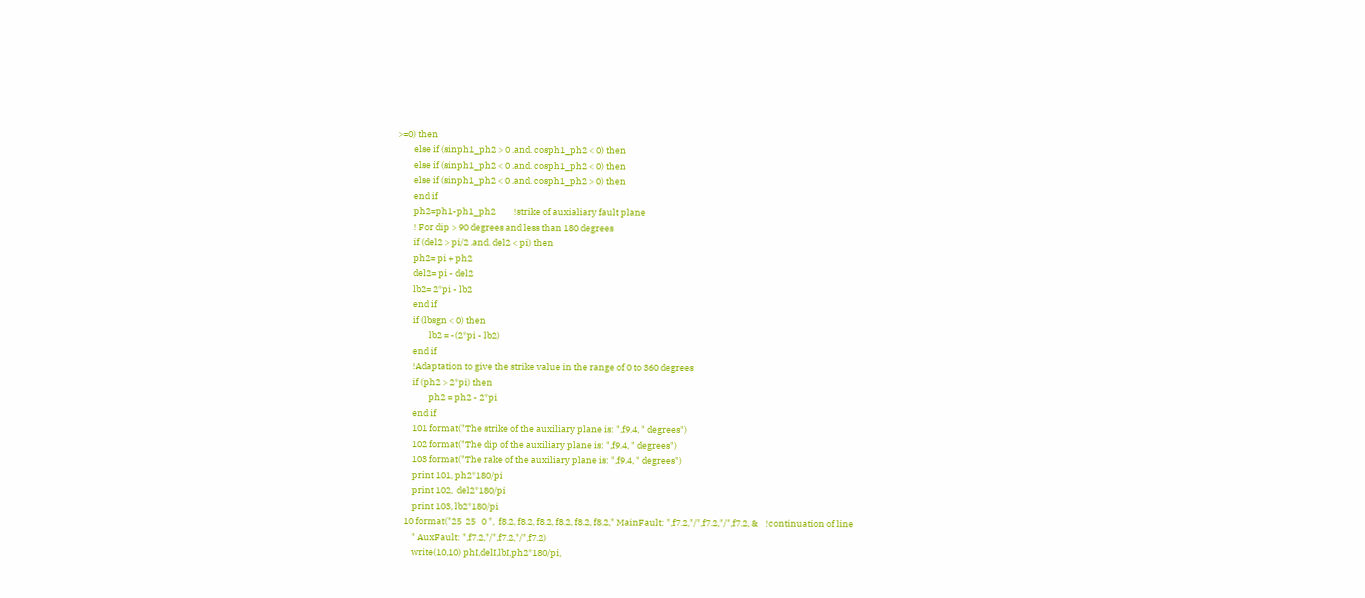>=0) then
        else if (sinph1_ph2 > 0 .and. cosph1_ph2 < 0) then
        else if (sinph1_ph2 < 0 .and. cosph1_ph2 < 0) then
        else if (sinph1_ph2 < 0 .and. cosph1_ph2 > 0) then
        end if
        ph2=ph1-ph1_ph2         !strike of auxialiary fault plane
        ! For dip > 90 degrees and less than 180 degrees
        if (del2 > pi/2 .and. del2 < pi) then
        ph2= pi + ph2
        del2= pi - del2
        lb2= 2*pi - lb2
        end if
        if (lbsgn < 0) then
                lb2 = -(2*pi - lb2)
        end if
        !Adaptation to give the strike value in the range of 0 to 360 degrees
        if (ph2 > 2*pi) then
                ph2 = ph2 - 2*pi
        end if
        101 format("The strike of the auxiliary plane is: ",f9.4, " degrees")
        102 format("The dip of the auxiliary plane is: ",f9.4, " degrees")
        103 format("The rake of the auxiliary plane is: ",f9.4, " degrees")
        print 101, ph2*180/pi
        print 102,  del2*180/pi
        print 103, lb2*180/pi
    10 format("25  25   0 ",  f8.2, f8.2, f8.2, f8.2, f8.2, f8.2," MainFault: ",f7.2,"/",f7.2,"/",f7.2, &    !continuation of line
        " AuxFault: ",f7.2,"/",f7.2,"/",f7.2)
        write(10,10) phI,delI,lbI,ph2*180/pi,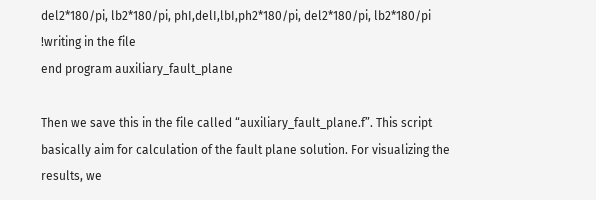del2*180/pi, lb2*180/pi, phI,delI,lbI,ph2*180/pi, del2*180/pi, lb2*180/pi !writing in the file
end program auxiliary_fault_plane

Then we save this in the file called “auxiliary_fault_plane.f”. This script basically aim for calculation of the fault plane solution. For visualizing the results, we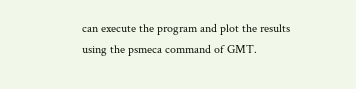can execute the program and plot the results using the psmeca command of GMT.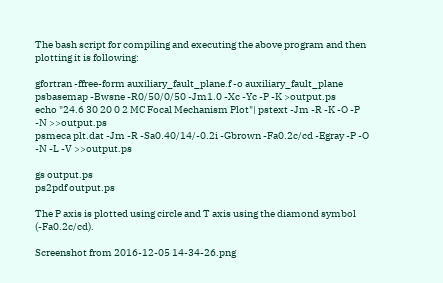The bash script for compiling and executing the above program and then plotting it is following:

gfortran -ffree-form auxiliary_fault_plane.f -o auxiliary_fault_plane
psbasemap -Bwsne -R0/50/0/50 -Jm1.0 -Xc -Yc -P -K >output.ps
echo "24.6 30 20 0 2 MC Focal Mechanism Plot"| pstext -Jm -R -K -O -P -N >>output.ps
psmeca plt.dat -Jm -R -Sa0.40/14/-0.2i -Gbrown -Fa0.2c/cd -Egray -P -O -N -L -V >>output.ps

gs output.ps
ps2pdf output.ps

The P axis is plotted using circle and T axis using the diamond symbol (-Fa0.2c/cd).

Screenshot from 2016-12-05 14-34-26.png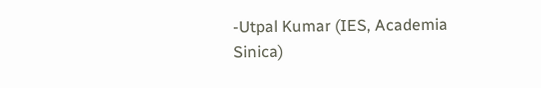-Utpal Kumar (IES, Academia Sinica)